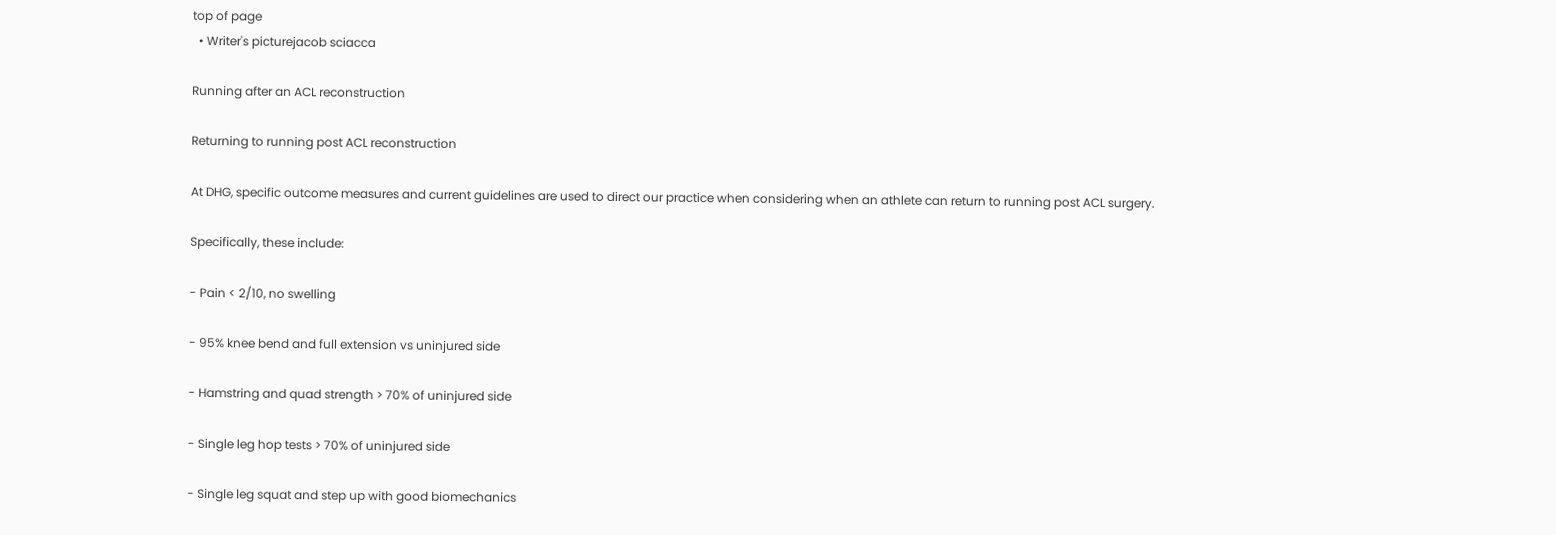top of page
  • Writer's picturejacob sciacca

Running after an ACL reconstruction

Returning to running post ACL reconstruction

At DHG, specific outcome measures and current guidelines are used to direct our practice when considering when an athlete can return to running post ACL surgery.

Specifically, these include:

- Pain < 2/10, no swelling

- 95% knee bend and full extension vs uninjured side

- Hamstring and quad strength > 70% of uninjured side

- Single leg hop tests > 70% of uninjured side

- Single leg squat and step up with good biomechanics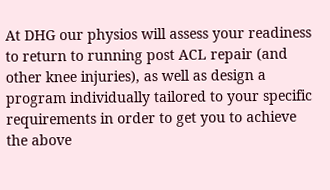At DHG our physios will assess your readiness to return to running post ACL repair (and other knee injuries), as well as design a program individually tailored to your specific requirements in order to get you to achieve the above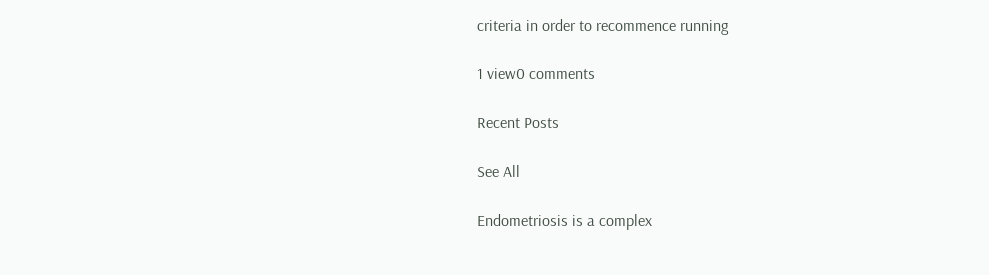criteria in order to recommence running

1 view0 comments

Recent Posts

See All

Endometriosis is a complex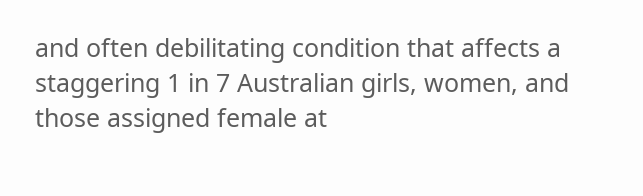and often debilitating condition that affects a staggering 1 in 7 Australian girls, women, and those assigned female at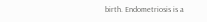birth. Endometriosis is a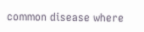common disease where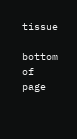tissue

bottom of page